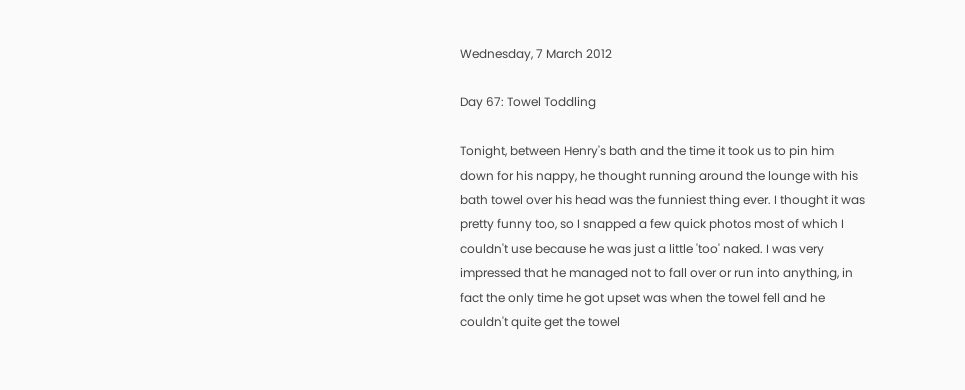Wednesday, 7 March 2012

Day 67: Towel Toddling

Tonight, between Henry's bath and the time it took us to pin him down for his nappy, he thought running around the lounge with his bath towel over his head was the funniest thing ever. I thought it was pretty funny too, so I snapped a few quick photos most of which I couldn't use because he was just a little 'too' naked. I was very impressed that he managed not to fall over or run into anything, in fact the only time he got upset was when the towel fell and he couldn't quite get the towel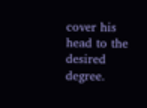cover his head to the desired degree.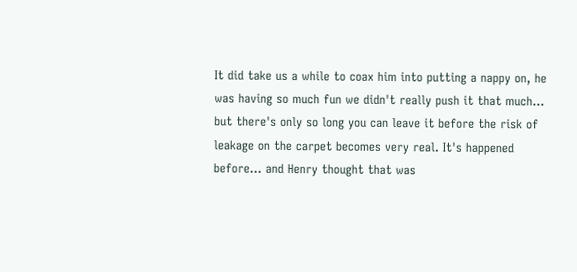It did take us a while to coax him into putting a nappy on, he was having so much fun we didn't really push it that much... but there's only so long you can leave it before the risk of leakage on the carpet becomes very real. It's happened before... and Henry thought that was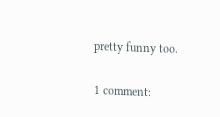pretty funny too.

1 comment: